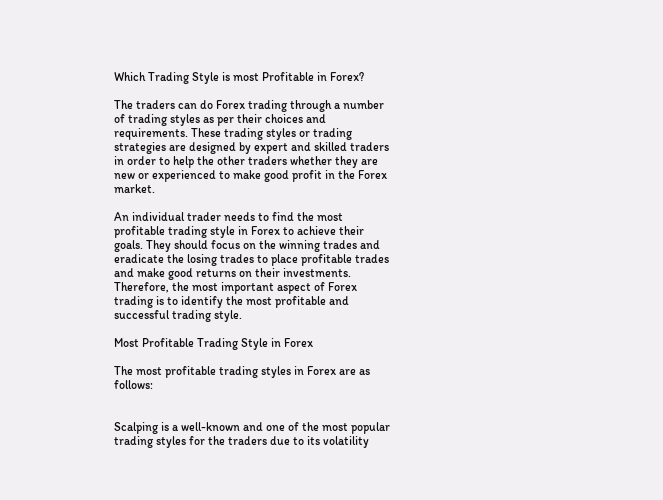Which Trading Style is most Profitable in Forex?

The traders can do Forex trading through a number of trading styles as per their choices and requirements. These trading styles or trading strategies are designed by expert and skilled traders in order to help the other traders whether they are new or experienced to make good profit in the Forex market.

An individual trader needs to find the most profitable trading style in Forex to achieve their goals. They should focus on the winning trades and eradicate the losing trades to place profitable trades and make good returns on their investments. Therefore, the most important aspect of Forex trading is to identify the most profitable and successful trading style.

Most Profitable Trading Style in Forex

The most profitable trading styles in Forex are as follows:


Scalping is a well-known and one of the most popular trading styles for the traders due to its volatility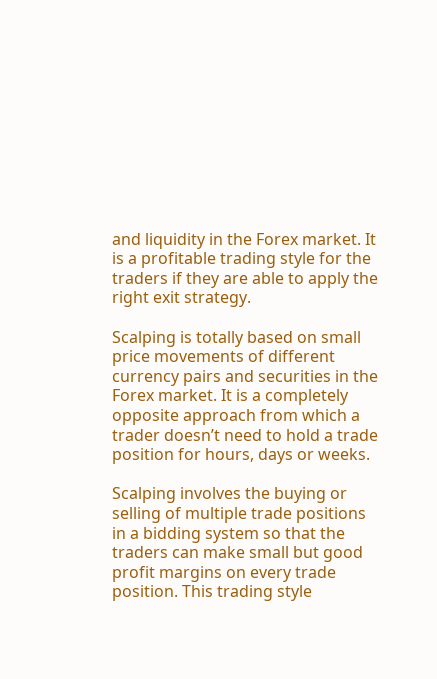and liquidity in the Forex market. It is a profitable trading style for the traders if they are able to apply the right exit strategy.

Scalping is totally based on small price movements of different currency pairs and securities in the Forex market. It is a completely opposite approach from which a trader doesn’t need to hold a trade position for hours, days or weeks.

Scalping involves the buying or selling of multiple trade positions in a bidding system so that the traders can make small but good profit margins on every trade position. This trading style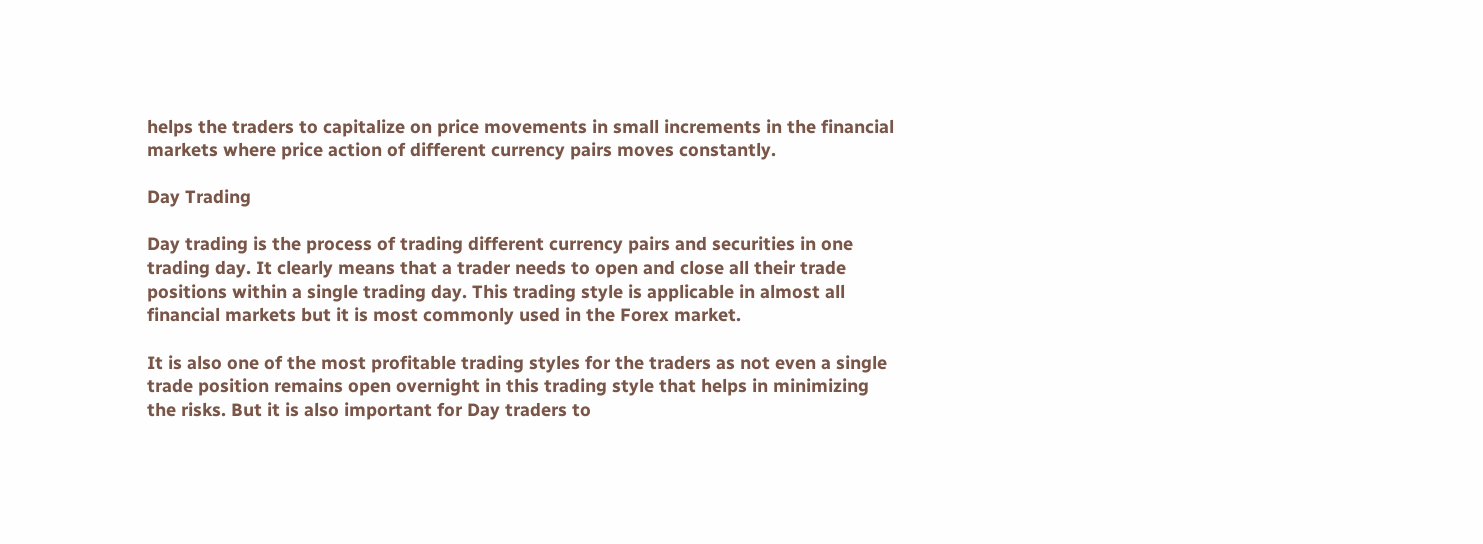helps the traders to capitalize on price movements in small increments in the financial markets where price action of different currency pairs moves constantly.

Day Trading

Day trading is the process of trading different currency pairs and securities in one trading day. It clearly means that a trader needs to open and close all their trade positions within a single trading day. This trading style is applicable in almost all financial markets but it is most commonly used in the Forex market.

It is also one of the most profitable trading styles for the traders as not even a single trade position remains open overnight in this trading style that helps in minimizing the risks. But it is also important for Day traders to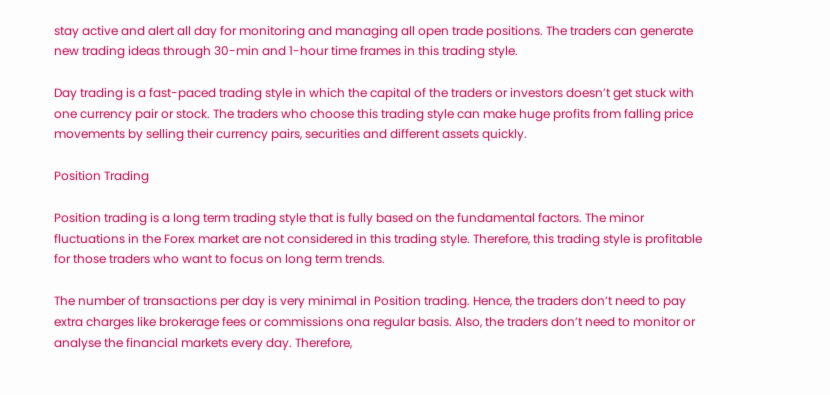stay active and alert all day for monitoring and managing all open trade positions. The traders can generate new trading ideas through 30-min and 1-hour time frames in this trading style.

Day trading is a fast-paced trading style in which the capital of the traders or investors doesn’t get stuck with one currency pair or stock. The traders who choose this trading style can make huge profits from falling price movements by selling their currency pairs, securities and different assets quickly.

Position Trading

Position trading is a long term trading style that is fully based on the fundamental factors. The minor fluctuations in the Forex market are not considered in this trading style. Therefore, this trading style is profitable for those traders who want to focus on long term trends.

The number of transactions per day is very minimal in Position trading. Hence, the traders don’t need to pay extra charges like brokerage fees or commissions ona regular basis. Also, the traders don’t need to monitor or analyse the financial markets every day. Therefore,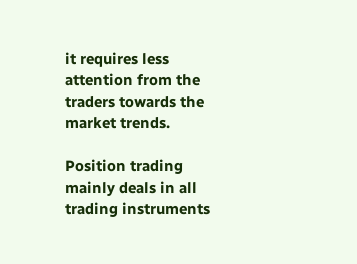it requires less attention from the traders towards the market trends.

Position trading mainly deals in all trading instruments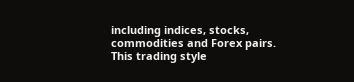including indices, stocks, commodities and Forex pairs. This trading style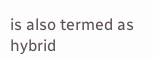is also termed as hybrid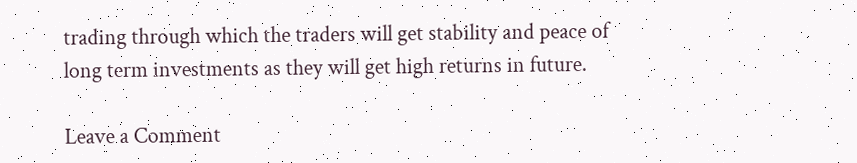trading through which the traders will get stability and peace of long term investments as they will get high returns in future.

Leave a Comment